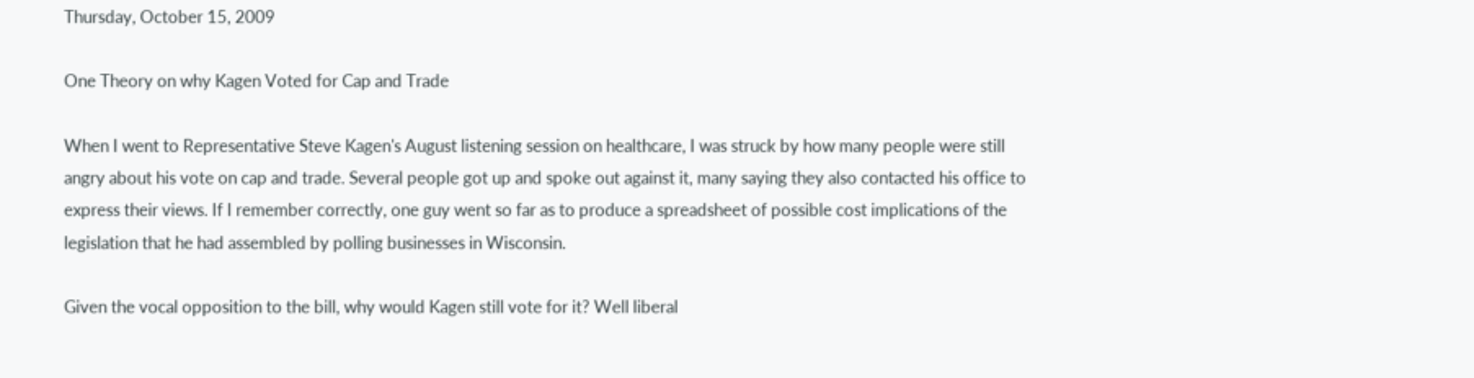Thursday, October 15, 2009

One Theory on why Kagen Voted for Cap and Trade

When I went to Representative Steve Kagen's August listening session on healthcare, I was struck by how many people were still angry about his vote on cap and trade. Several people got up and spoke out against it, many saying they also contacted his office to express their views. If I remember correctly, one guy went so far as to produce a spreadsheet of possible cost implications of the legislation that he had assembled by polling businesses in Wisconsin.

Given the vocal opposition to the bill, why would Kagen still vote for it? Well liberal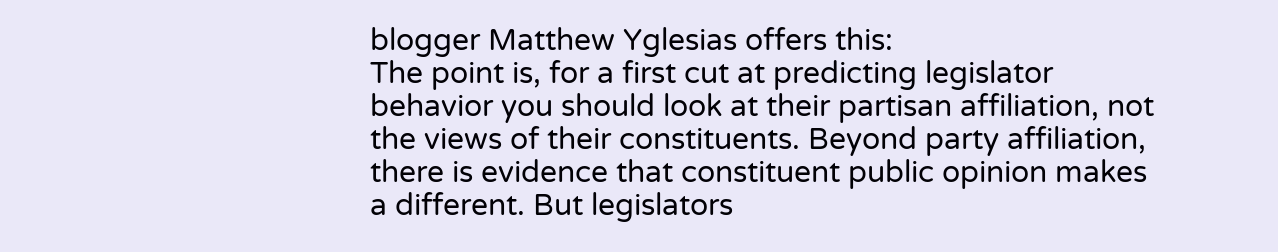blogger Matthew Yglesias offers this:
The point is, for a first cut at predicting legislator behavior you should look at their partisan affiliation, not the views of their constituents. Beyond party affiliation, there is evidence that constituent public opinion makes a different. But legislators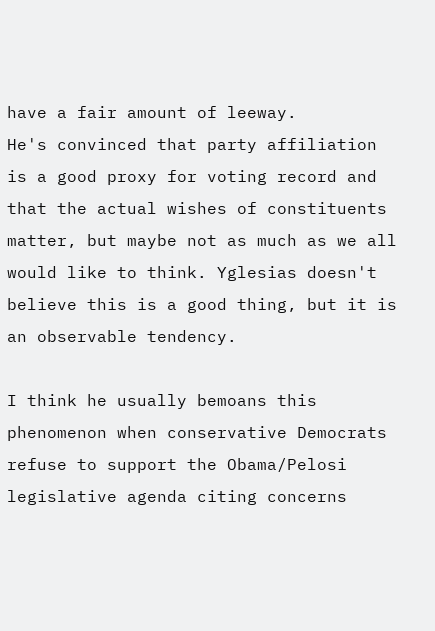have a fair amount of leeway.
He's convinced that party affiliation is a good proxy for voting record and that the actual wishes of constituents matter, but maybe not as much as we all would like to think. Yglesias doesn't believe this is a good thing, but it is an observable tendency.

I think he usually bemoans this phenomenon when conservative Democrats refuse to support the Obama/Pelosi legislative agenda citing concerns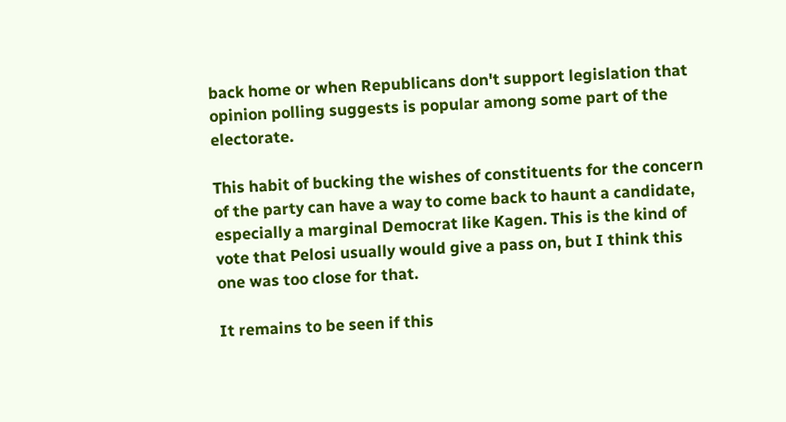back home or when Republicans don't support legislation that opinion polling suggests is popular among some part of the electorate.

This habit of bucking the wishes of constituents for the concern of the party can have a way to come back to haunt a candidate, especially a marginal Democrat like Kagen. This is the kind of vote that Pelosi usually would give a pass on, but I think this one was too close for that.

It remains to be seen if this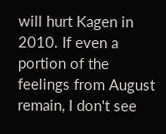will hurt Kagen in 2010. If even a portion of the feelings from August remain, I don't see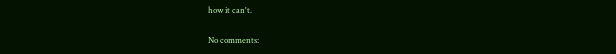how it can't.

No comments: